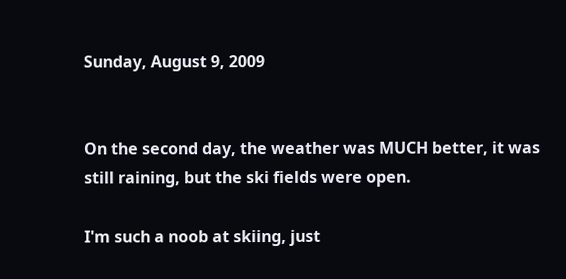Sunday, August 9, 2009


On the second day, the weather was MUCH better, it was still raining, but the ski fields were open.

I'm such a noob at skiing, just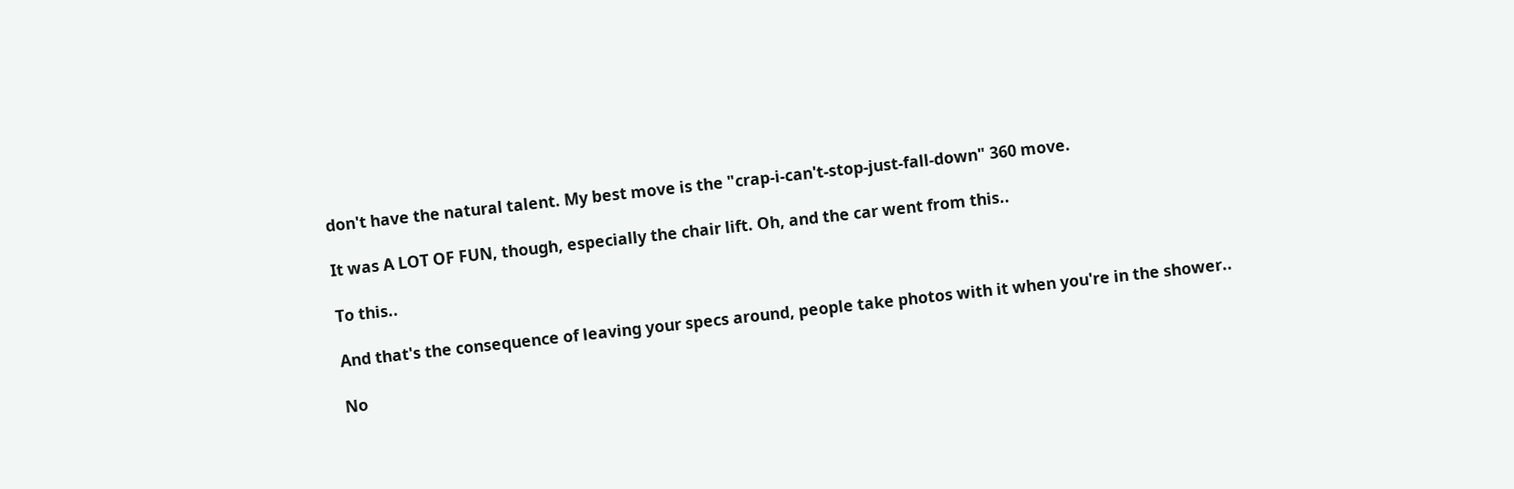don't have the natural talent. My best move is the "crap-i-can't-stop-just-fall-down" 360 move.

It was A LOT OF FUN, though, especially the chair lift. Oh, and the car went from this..

To this..

And that's the consequence of leaving your specs around, people take photos with it when you're in the shower..

No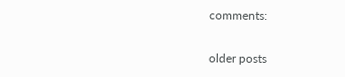comments:

older posts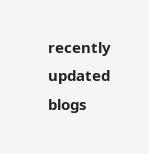recently updated blogs